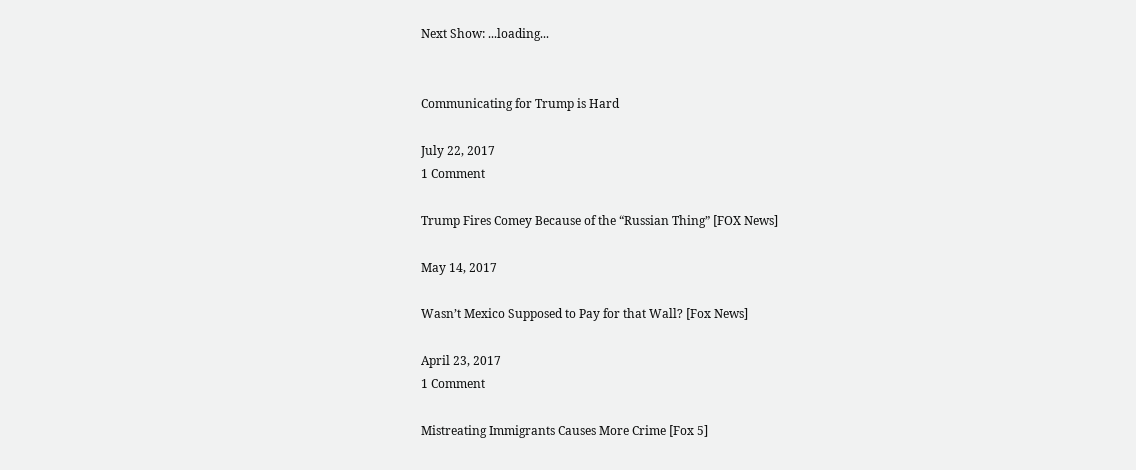Next Show: ...loading...


Communicating for Trump is Hard

July 22, 2017
1 Comment

Trump Fires Comey Because of the “Russian Thing” [FOX News]

May 14, 2017

Wasn’t Mexico Supposed to Pay for that Wall? [Fox News]

April 23, 2017
1 Comment

Mistreating Immigrants Causes More Crime [Fox 5]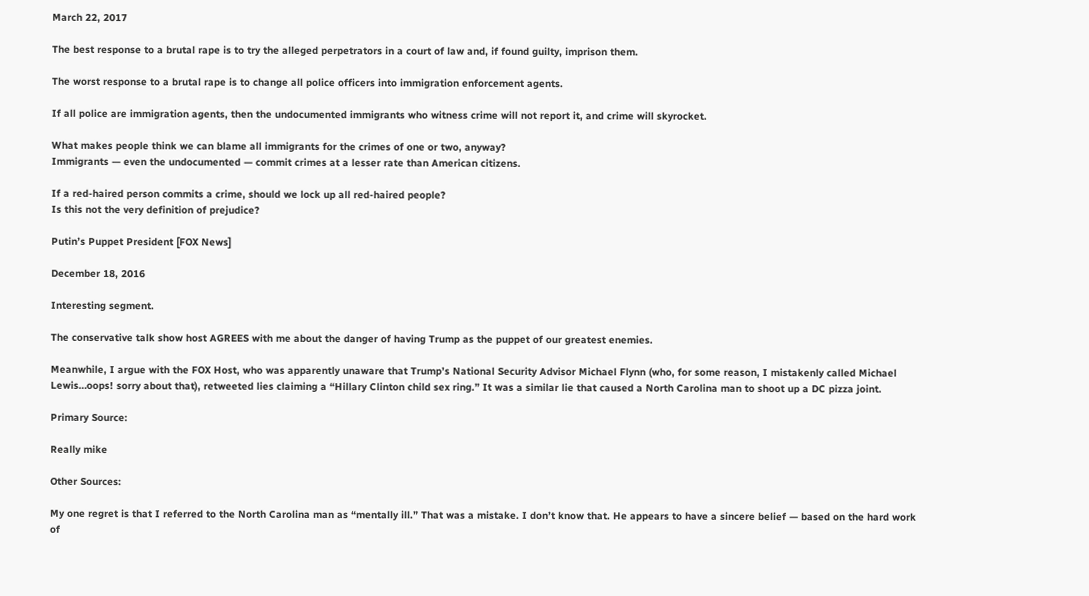March 22, 2017

The best response to a brutal rape is to try the alleged perpetrators in a court of law and, if found guilty, imprison them.

The worst response to a brutal rape is to change all police officers into immigration enforcement agents.

If all police are immigration agents, then the undocumented immigrants who witness crime will not report it, and crime will skyrocket.

What makes people think we can blame all immigrants for the crimes of one or two, anyway?
Immigrants — even the undocumented — commit crimes at a lesser rate than American citizens.

If a red-haired person commits a crime, should we lock up all red-haired people?
Is this not the very definition of prejudice?

Putin’s Puppet President [FOX News]

December 18, 2016

Interesting segment.

The conservative talk show host AGREES with me about the danger of having Trump as the puppet of our greatest enemies.

Meanwhile, I argue with the FOX Host, who was apparently unaware that Trump’s National Security Advisor Michael Flynn (who, for some reason, I mistakenly called Michael Lewis…oops! sorry about that), retweeted lies claiming a “Hillary Clinton child sex ring.” It was a similar lie that caused a North Carolina man to shoot up a DC pizza joint.

Primary Source:

Really mike

Other Sources:

My one regret is that I referred to the North Carolina man as “mentally ill.” That was a mistake. I don’t know that. He appears to have a sincere belief — based on the hard work of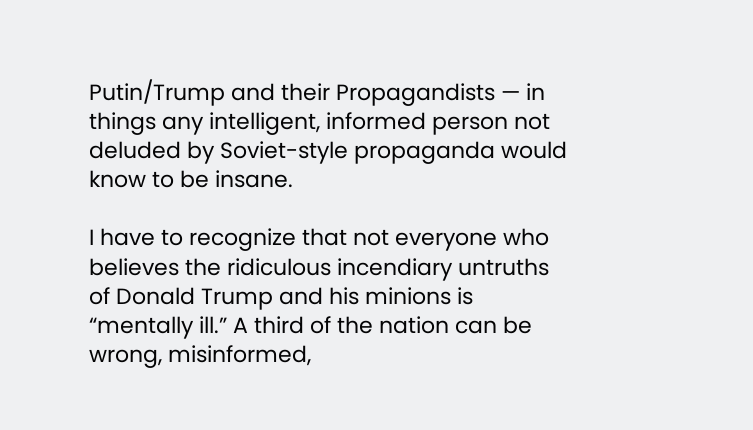Putin/Trump and their Propagandists — in things any intelligent, informed person not deluded by Soviet-style propaganda would know to be insane.

I have to recognize that not everyone who believes the ridiculous incendiary untruths of Donald Trump and his minions is “mentally ill.” A third of the nation can be wrong, misinformed,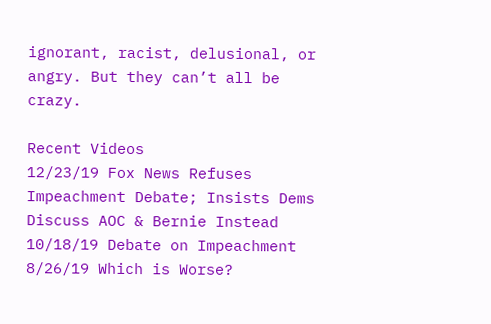ignorant, racist, delusional, or angry. But they can’t all be crazy.

Recent Videos
12/23/19 Fox News Refuses Impeachment Debate; Insists Dems Discuss AOC & Bernie Instead
10/18/19 Debate on Impeachment
8/26/19 Which is Worse?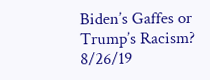Biden’s Gaffes or Trump’s Racism?
8/26/19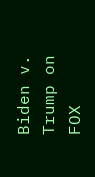Biden v. Trump on FOX